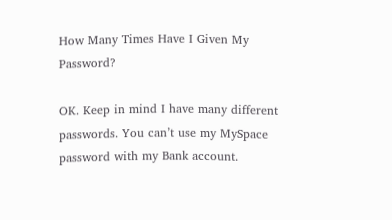How Many Times Have I Given My Password?

OK. Keep in mind I have many different passwords. You can’t use my MySpace password with my Bank account.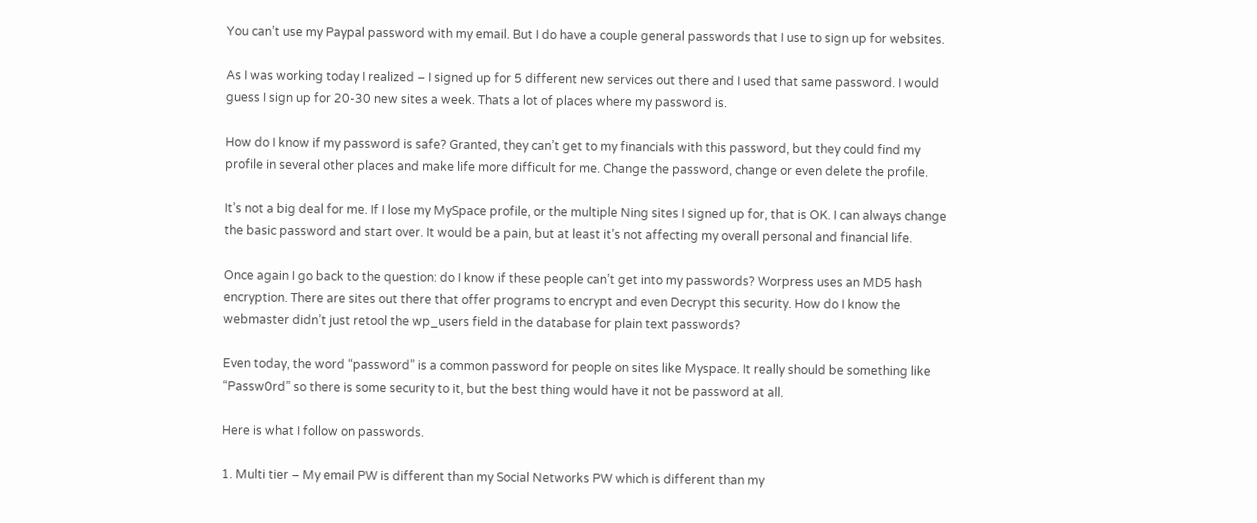You can’t use my Paypal password with my email. But I do have a couple general passwords that I use to sign up for websites.

As I was working today I realized – I signed up for 5 different new services out there and I used that same password. I would guess I sign up for 20-30 new sites a week. Thats a lot of places where my password is.

How do I know if my password is safe? Granted, they can’t get to my financials with this password, but they could find my profile in several other places and make life more difficult for me. Change the password, change or even delete the profile.

It’s not a big deal for me. If I lose my MySpace profile, or the multiple Ning sites I signed up for, that is OK. I can always change the basic password and start over. It would be a pain, but at least it’s not affecting my overall personal and financial life.

Once again I go back to the question: do I know if these people can’t get into my passwords? Worpress uses an MD5 hash encryption. There are sites out there that offer programs to encrypt and even Decrypt this security. How do I know the webmaster didn’t just retool the wp_users field in the database for plain text passwords?

Even today, the word “password” is a common password for people on sites like Myspace. It really should be something like “Passw0rd” so there is some security to it, but the best thing would have it not be password at all.

Here is what I follow on passwords.

1. Multi tier – My email PW is different than my Social Networks PW which is different than my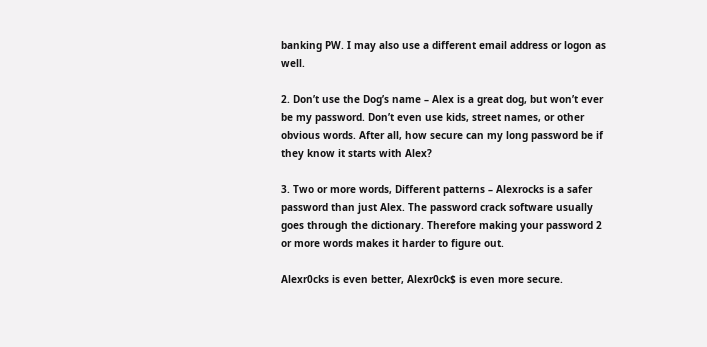banking PW. I may also use a different email address or logon as well.

2. Don’t use the Dog’s name – Alex is a great dog, but won’t ever be my password. Don’t even use kids, street names, or other obvious words. After all, how secure can my long password be if they know it starts with Alex?

3. Two or more words, Different patterns – Alexrocks is a safer password than just Alex. The password crack software usually goes through the dictionary. Therefore making your password 2 or more words makes it harder to figure out.

Alexr0cks is even better, Alexr0ck$ is even more secure.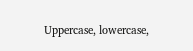Uppercase, lowercase,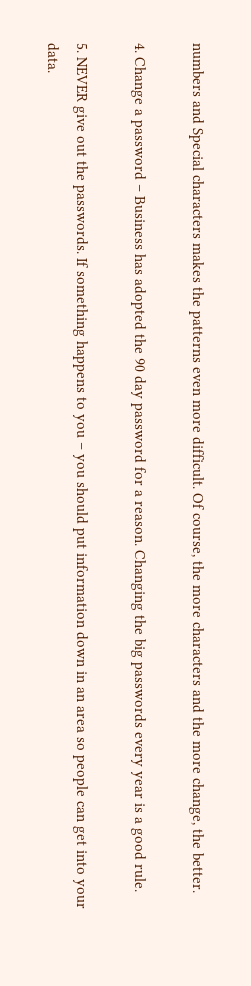numbers and Special characters makes the patterns even more difficult. Of course, the more characters and the more change, the better.

4. Change a password – Business has adopted the 90 day password for a reason. Changing the big passwords every year is a good rule.

5. NEVER give out the passwords. If something happens to you – you should put information down in an area so people can get into your data.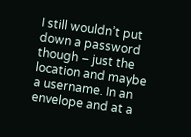I still wouldn’t put down a password though – just the location and maybe a username. In an envelope and at a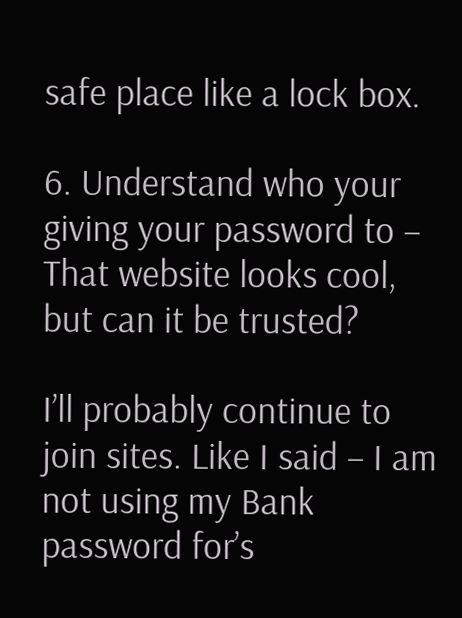safe place like a lock box.

6. Understand who your giving your password to – That website looks cool, but can it be trusted?

I’ll probably continue to join sites. Like I said – I am not using my Bank password for’s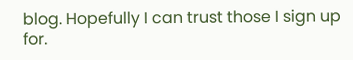blog. Hopefully I can trust those I sign up for.